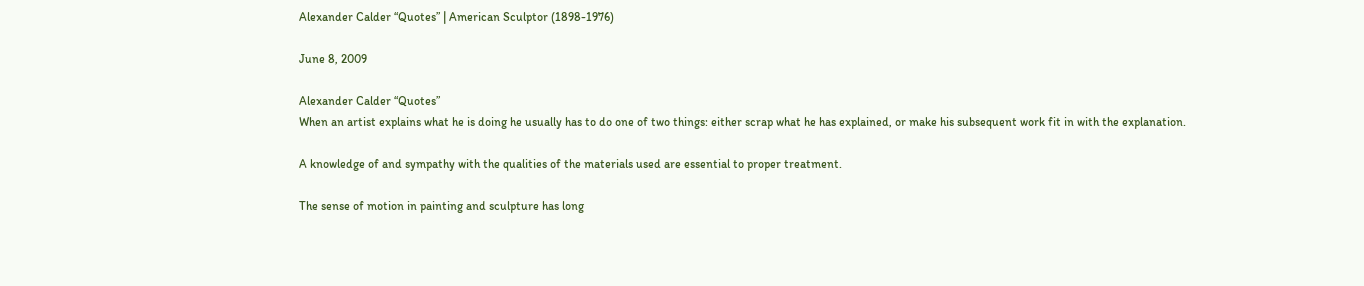Alexander Calder “Quotes” | American Sculptor (1898-1976)

June 8, 2009

Alexander Calder “Quotes”
When an artist explains what he is doing he usually has to do one of two things: either scrap what he has explained, or make his subsequent work fit in with the explanation.

A knowledge of and sympathy with the qualities of the materials used are essential to proper treatment.

The sense of motion in painting and sculpture has long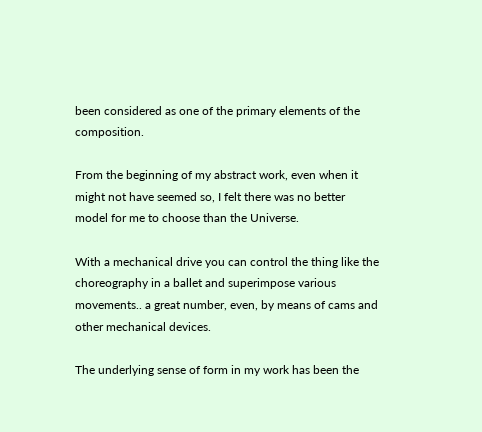been considered as one of the primary elements of the composition.

From the beginning of my abstract work, even when it might not have seemed so, I felt there was no better model for me to choose than the Universe.

With a mechanical drive you can control the thing like the choreography in a ballet and superimpose various movements.. a great number, even, by means of cams and other mechanical devices.

The underlying sense of form in my work has been the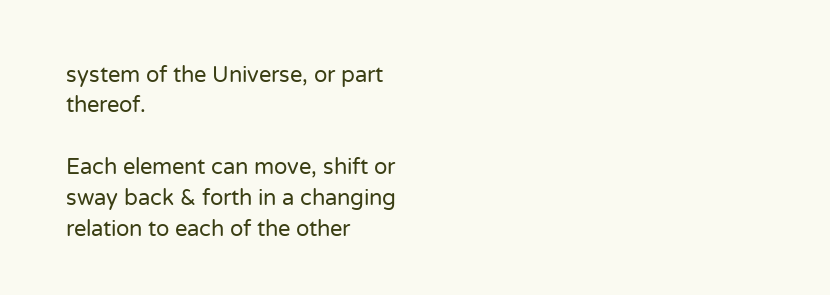system of the Universe, or part thereof.

Each element can move, shift or sway back & forth in a changing relation to each of the other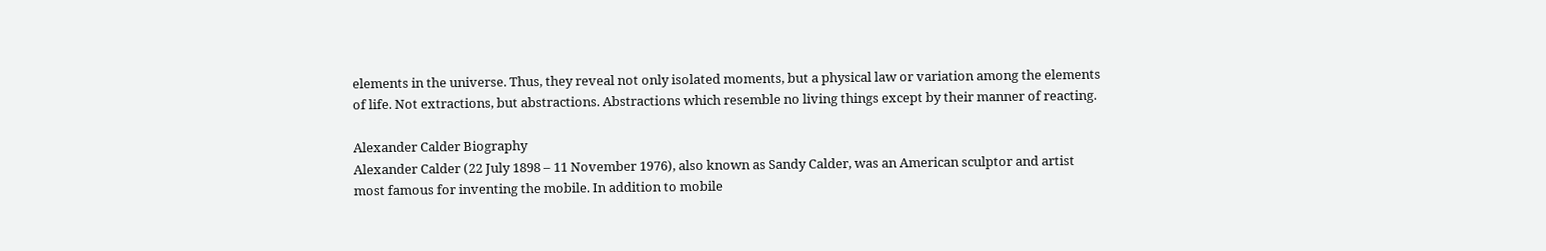elements in the universe. Thus, they reveal not only isolated moments, but a physical law or variation among the elements of life. Not extractions, but abstractions. Abstractions which resemble no living things except by their manner of reacting.

Alexander Calder Biography
Alexander Calder (22 July 1898 – 11 November 1976), also known as Sandy Calder, was an American sculptor and artist most famous for inventing the mobile. In addition to mobile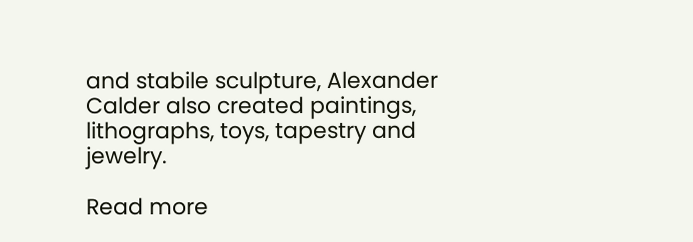and stabile sculpture, Alexander Calder also created paintings, lithographs, toys, tapestry and jewelry.

Read more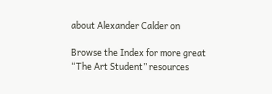about Alexander Calder on

Browse the Index for more great “The Art Student” resources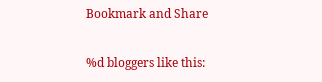Bookmark and Share

%d bloggers like this: